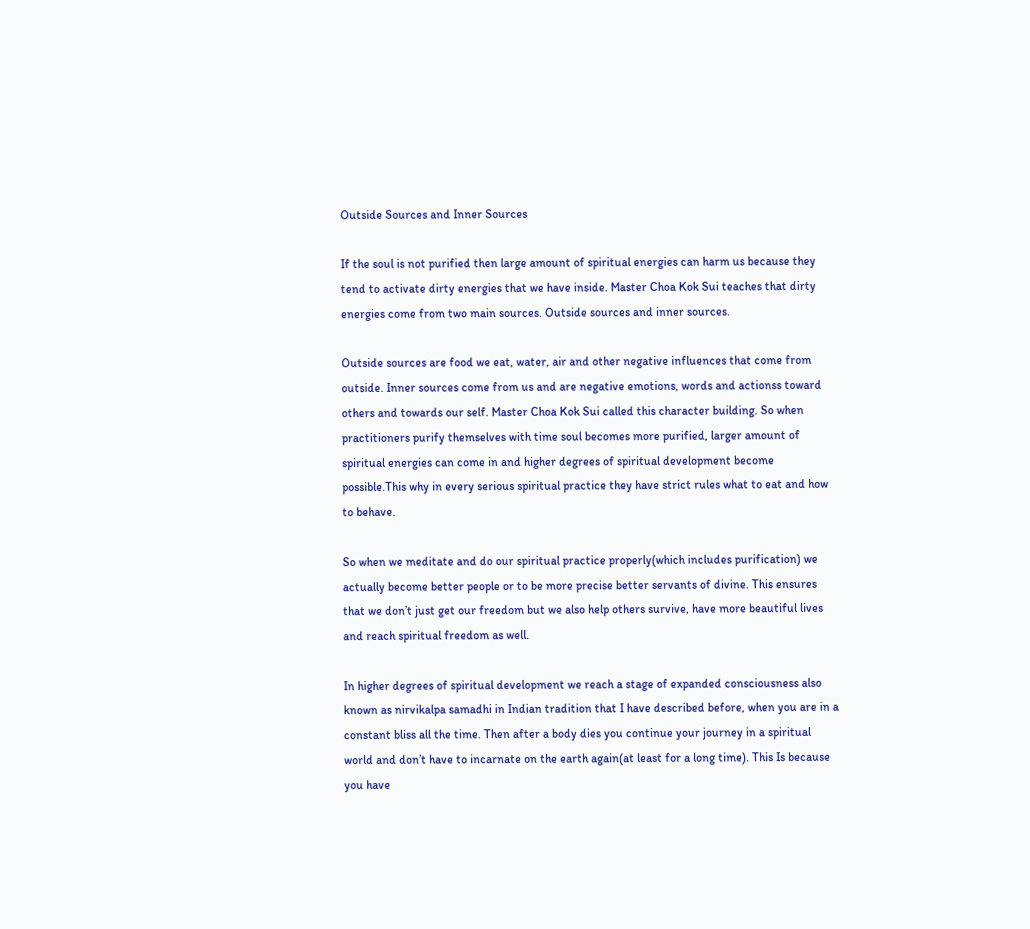Outside Sources and Inner Sources

If the soul is not purified then large amount of spiritual energies can harm us because they tend to activate dirty energies that we have inside. Master Choa Kok Sui teaches that dirty energies come from two main sources. Outside sources and inner sources.

Outside sources are food we eat, water, air and other negative influences that come from outside. Inner sources come from us and are negative emotions, words and actionss toward others and towards our self. Master Choa Kok Sui called this character building. So when practitioners purify themselves with time soul becomes more purified, larger amount of spiritual energies can come in and higher degrees of spiritual development become possible.This why in every serious spiritual practice they have strict rules what to eat and how to behave.

So when we meditate and do our spiritual practice properly(which includes purification) we actually become better people or to be more precise better servants of divine. This ensures that we don’t just get our freedom but we also help others survive, have more beautiful lives and reach spiritual freedom as well.

In higher degrees of spiritual development we reach a stage of expanded consciousness also known as nirvikalpa samadhi in Indian tradition that I have described before, when you are in a constant bliss all the time. Then after a body dies you continue your journey in a spiritual world and don’t have to incarnate on the earth again(at least for a long time). This Is because you have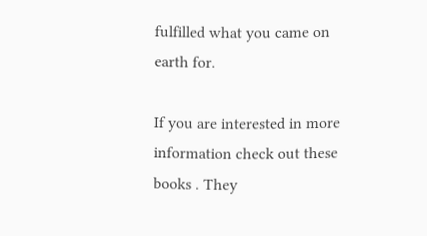fulfilled what you came on earth for.

If you are interested in more information check out these books . They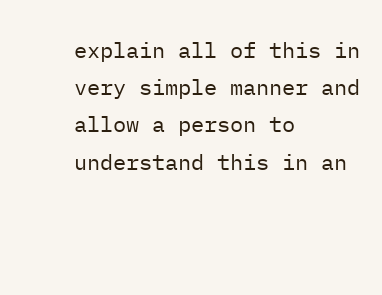explain all of this in very simple manner and allow a person to understand this in an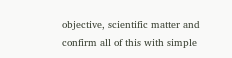objective, scientific matter and confirm all of this with simple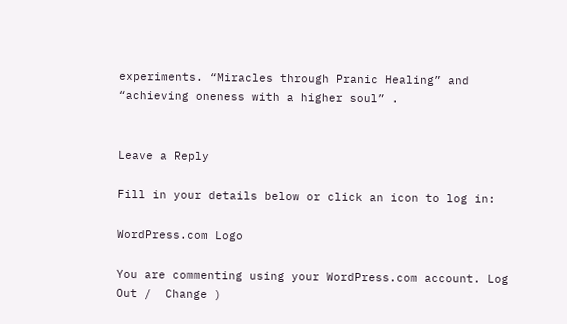experiments. “Miracles through Pranic Healing” and “achieving oneness with a higher soul” .


Leave a Reply

Fill in your details below or click an icon to log in:

WordPress.com Logo

You are commenting using your WordPress.com account. Log Out /  Change )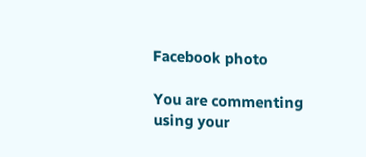Facebook photo

You are commenting using your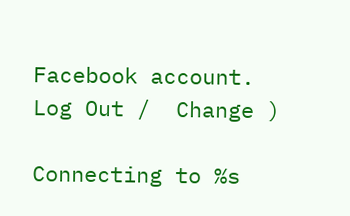Facebook account. Log Out /  Change )

Connecting to %s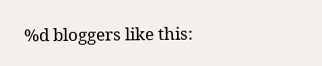%d bloggers like this: